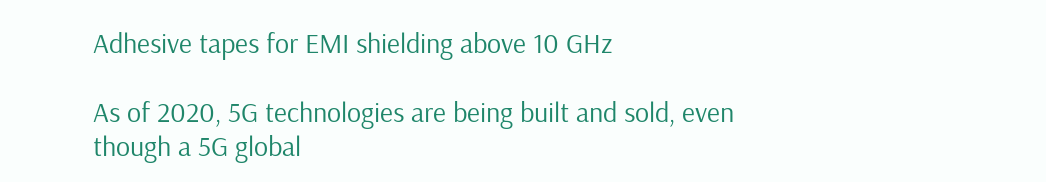Adhesive tapes for EMI shielding above 10 GHz

As of 2020, 5G technologies are being built and sold, even though a 5G global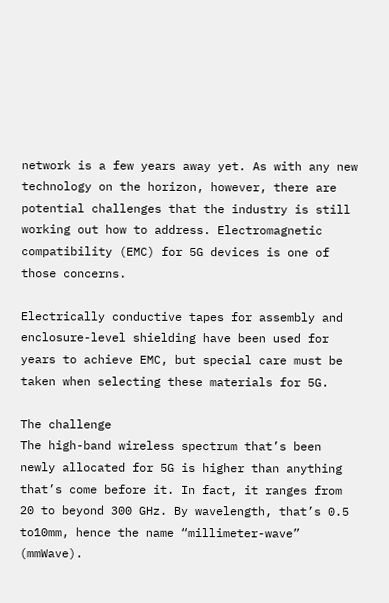network is a few years away yet. As with any new technology on the horizon, however, there are potential challenges that the industry is still working out how to address. Electromagnetic compatibility (EMC) for 5G devices is one of those concerns.

Electrically conductive tapes for assembly and enclosure-level shielding have been used for years to achieve EMC, but special care must be taken when selecting these materials for 5G.

The challenge
The high-band wireless spectrum that’s been newly allocated for 5G is higher than anything that’s come before it. In fact, it ranges from 20 to beyond 300 GHz. By wavelength, that’s 0.5 to10mm, hence the name “millimeter-wave” (mmWave).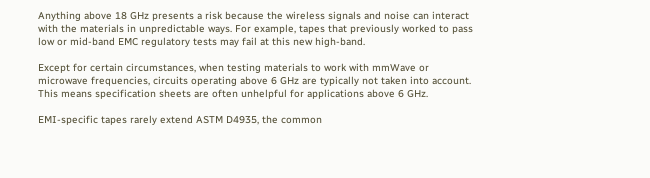Anything above 18 GHz presents a risk because the wireless signals and noise can interact with the materials in unpredictable ways. For example, tapes that previously worked to pass low or mid-band EMC regulatory tests may fail at this new high-band.

Except for certain circumstances, when testing materials to work with mmWave or microwave frequencies, circuits operating above 6 GHz are typically not taken into account. This means specification sheets are often unhelpful for applications above 6 GHz.

EMI-specific tapes rarely extend ASTM D4935, the common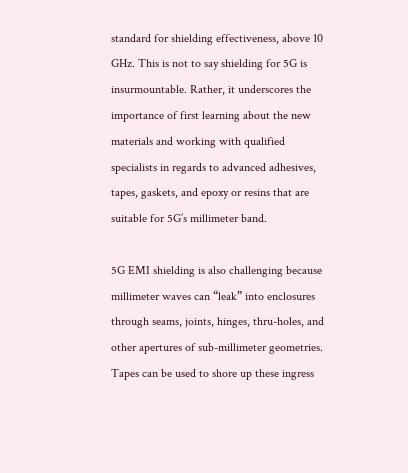standard for shielding effectiveness, above 10 GHz. This is not to say shielding for 5G is insurmountable. Rather, it underscores the importance of first learning about the new materials and working with qualified specialists in regards to advanced adhesives, tapes, gaskets, and epoxy or resins that are suitable for 5G’s millimeter band.

5G EMI shielding is also challenging because millimeter waves can “leak” into enclosures through seams, joints, hinges, thru-holes, and other apertures of sub-millimeter geometries. Tapes can be used to shore up these ingress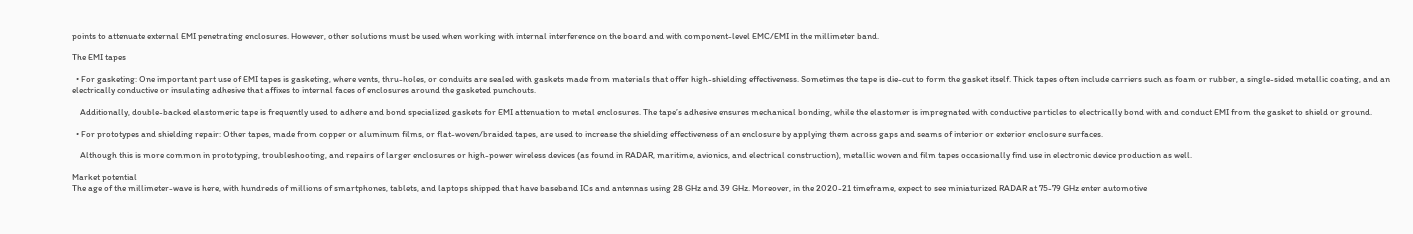points to attenuate external EMI penetrating enclosures. However, other solutions must be used when working with internal interference on the board and with component-level EMC/EMI in the millimeter band.

The EMI tapes

  • For gasketing: One important part use of EMI tapes is gasketing, where vents, thru-holes, or conduits are sealed with gaskets made from materials that offer high-shielding effectiveness. Sometimes the tape is die-cut to form the gasket itself. Thick tapes often include carriers such as foam or rubber, a single-sided metallic coating, and an electrically conductive or insulating adhesive that affixes to internal faces of enclosures around the gasketed punchouts.

    Additionally, double-backed elastomeric tape is frequently used to adhere and bond specialized gaskets for EMI attenuation to metal enclosures. The tape’s adhesive ensures mechanical bonding, while the elastomer is impregnated with conductive particles to electrically bond with and conduct EMI from the gasket to shield or ground.

  • For prototypes and shielding repair: Other tapes, made from copper or aluminum films, or flat-woven/braided tapes, are used to increase the shielding effectiveness of an enclosure by applying them across gaps and seams of interior or exterior enclosure surfaces.

    Although this is more common in prototyping, troubleshooting, and repairs of larger enclosures or high-power wireless devices (as found in RADAR, maritime, avionics, and electrical construction), metallic woven and film tapes occasionally find use in electronic device production as well.

Market potential
The age of the millimeter-wave is here, with hundreds of millions of smartphones, tablets, and laptops shipped that have baseband ICs and antennas using 28 GHz and 39 GHz. Moreover, in the 2020-21 timeframe, expect to see miniaturized RADAR at 75-79 GHz enter automotive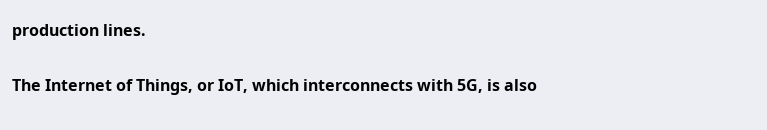production lines.

The Internet of Things, or IoT, which interconnects with 5G, is also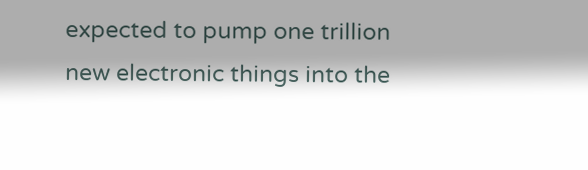expected to pump one trillion new electronic things into the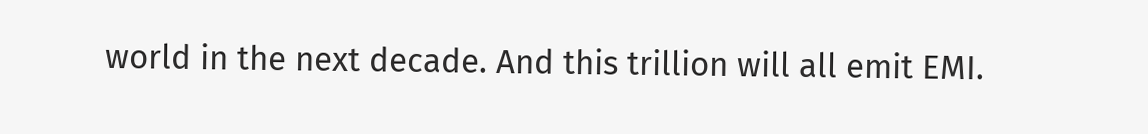world in the next decade. And this trillion will all emit EMI.